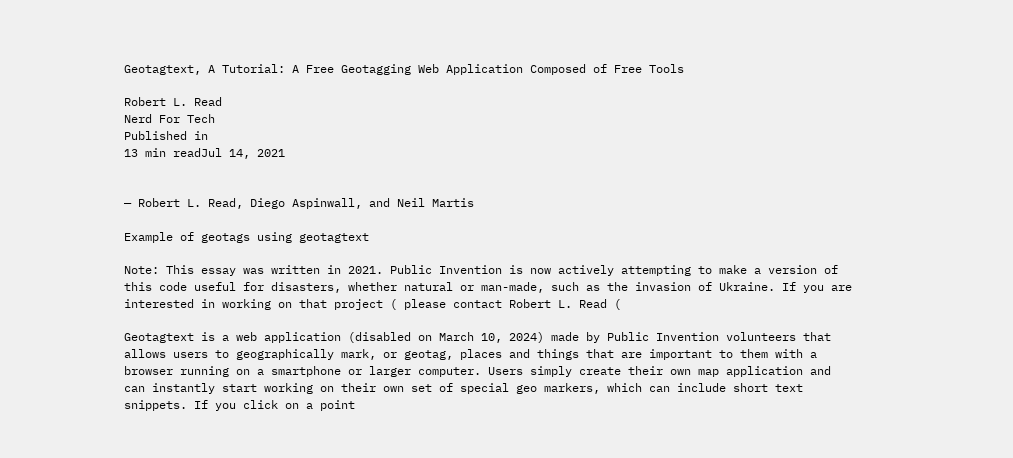Geotagtext, A Tutorial: A Free Geotagging Web Application Composed of Free Tools

Robert L. Read
Nerd For Tech
Published in
13 min readJul 14, 2021


— Robert L. Read, Diego Aspinwall, and Neil Martis

Example of geotags using geotagtext

Note: This essay was written in 2021. Public Invention is now actively attempting to make a version of this code useful for disasters, whether natural or man-made, such as the invasion of Ukraine. If you are interested in working on that project ( please contact Robert L. Read (

Geotagtext is a web application (disabled on March 10, 2024) made by Public Invention volunteers that allows users to geographically mark, or geotag, places and things that are important to them with a browser running on a smartphone or larger computer. Users simply create their own map application and can instantly start working on their own set of special geo markers, which can include short text snippets. If you click on a point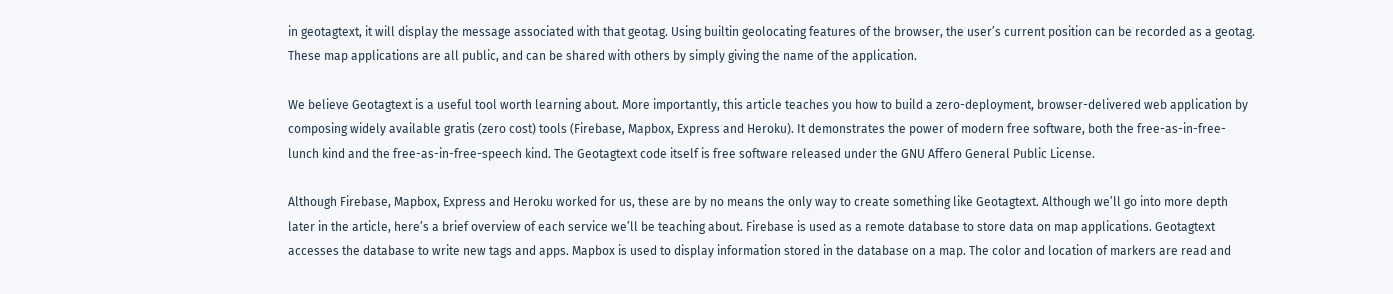in geotagtext, it will display the message associated with that geotag. Using builtin geolocating features of the browser, the user’s current position can be recorded as a geotag. These map applications are all public, and can be shared with others by simply giving the name of the application.

We believe Geotagtext is a useful tool worth learning about. More importantly, this article teaches you how to build a zero-deployment, browser-delivered web application by composing widely available gratis (zero cost) tools (Firebase, Mapbox, Express and Heroku). It demonstrates the power of modern free software, both the free-as-in-free-lunch kind and the free-as-in-free-speech kind. The Geotagtext code itself is free software released under the GNU Affero General Public License.

Although Firebase, Mapbox, Express and Heroku worked for us, these are by no means the only way to create something like Geotagtext. Although we’ll go into more depth later in the article, here’s a brief overview of each service we’ll be teaching about. Firebase is used as a remote database to store data on map applications. Geotagtext accesses the database to write new tags and apps. Mapbox is used to display information stored in the database on a map. The color and location of markers are read and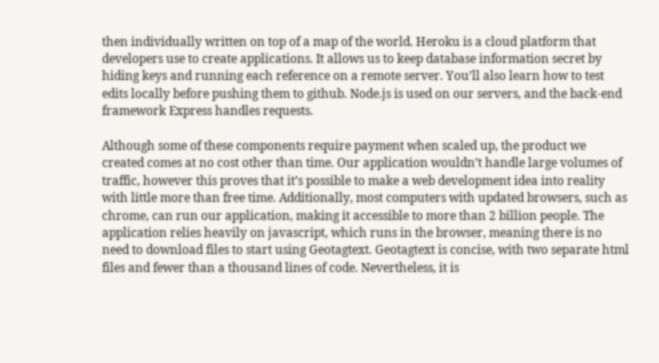then individually written on top of a map of the world. Heroku is a cloud platform that developers use to create applications. It allows us to keep database information secret by hiding keys and running each reference on a remote server. You’ll also learn how to test edits locally before pushing them to github. Node.js is used on our servers, and the back-end framework Express handles requests.

Although some of these components require payment when scaled up, the product we created comes at no cost other than time. Our application wouldn’t handle large volumes of traffic, however this proves that it’s possible to make a web development idea into reality with little more than free time. Additionally, most computers with updated browsers, such as chrome, can run our application, making it accessible to more than 2 billion people. The application relies heavily on javascript, which runs in the browser, meaning there is no need to download files to start using Geotagtext. Geotagtext is concise, with two separate html files and fewer than a thousand lines of code. Nevertheless, it is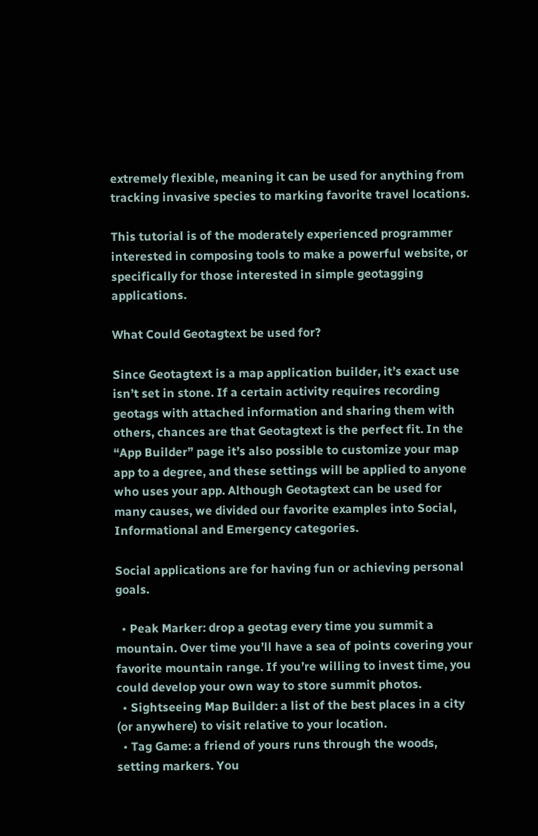extremely flexible, meaning it can be used for anything from tracking invasive species to marking favorite travel locations.

This tutorial is of the moderately experienced programmer interested in composing tools to make a powerful website, or specifically for those interested in simple geotagging applications.

What Could Geotagtext be used for?

Since Geotagtext is a map application builder, it’s exact use isn’t set in stone. If a certain activity requires recording geotags with attached information and sharing them with others, chances are that Geotagtext is the perfect fit. In the “App Builder” page it’s also possible to customize your map app to a degree, and these settings will be applied to anyone who uses your app. Although Geotagtext can be used for many causes, we divided our favorite examples into Social, Informational and Emergency categories.

Social applications are for having fun or achieving personal goals.

  • Peak Marker: drop a geotag every time you summit a mountain. Over time you’ll have a sea of points covering your favorite mountain range. If you’re willing to invest time, you could develop your own way to store summit photos.
  • Sightseeing Map Builder: a list of the best places in a city (or anywhere) to visit relative to your location.
  • Tag Game: a friend of yours runs through the woods, setting markers. You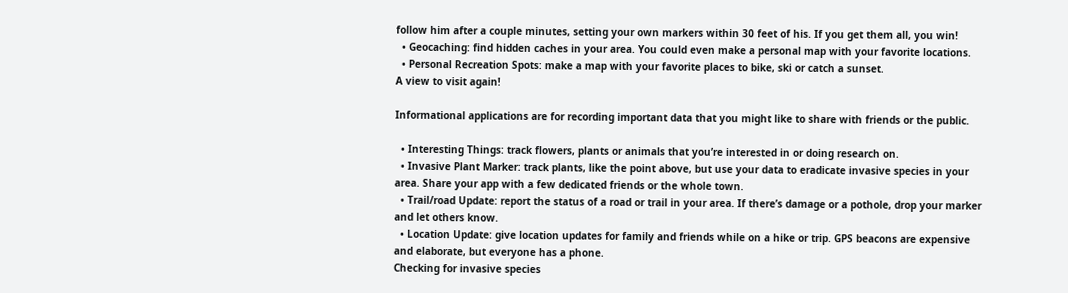follow him after a couple minutes, setting your own markers within 30 feet of his. If you get them all, you win!
  • Geocaching: find hidden caches in your area. You could even make a personal map with your favorite locations.
  • Personal Recreation Spots: make a map with your favorite places to bike, ski or catch a sunset.
A view to visit again!

Informational applications are for recording important data that you might like to share with friends or the public.

  • Interesting Things: track flowers, plants or animals that you’re interested in or doing research on.
  • Invasive Plant Marker: track plants, like the point above, but use your data to eradicate invasive species in your area. Share your app with a few dedicated friends or the whole town.
  • Trail/road Update: report the status of a road or trail in your area. If there’s damage or a pothole, drop your marker and let others know.
  • Location Update: give location updates for family and friends while on a hike or trip. GPS beacons are expensive and elaborate, but everyone has a phone.
Checking for invasive species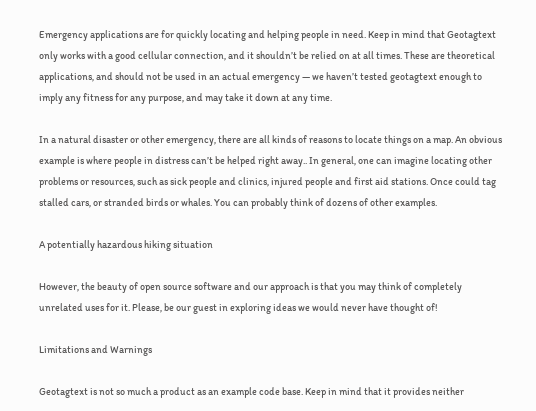Emergency applications are for quickly locating and helping people in need. Keep in mind that Geotagtext only works with a good cellular connection, and it shouldn’t be relied on at all times. These are theoretical applications, and should not be used in an actual emergency — we haven’t tested geotagtext enough to imply any fitness for any purpose, and may take it down at any time.

In a natural disaster or other emergency, there are all kinds of reasons to locate things on a map. An obvious example is where people in distress can’t be helped right away.. In general, one can imagine locating other problems or resources, such as sick people and clinics, injured people and first aid stations. Once could tag stalled cars, or stranded birds or whales. You can probably think of dozens of other examples.

A potentially hazardous hiking situation

However, the beauty of open source software and our approach is that you may think of completely unrelated uses for it. Please, be our guest in exploring ideas we would never have thought of!

Limitations and Warnings

Geotagtext is not so much a product as an example code base. Keep in mind that it provides neither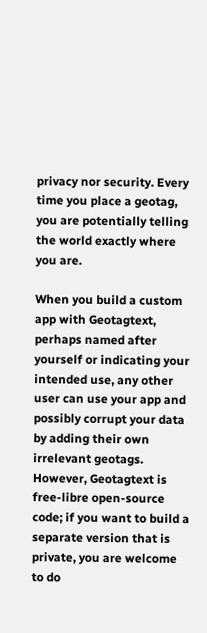privacy nor security. Every time you place a geotag, you are potentially telling the world exactly where you are.

When you build a custom app with Geotagtext, perhaps named after yourself or indicating your intended use, any other user can use your app and possibly corrupt your data by adding their own irrelevant geotags. However, Geotagtext is free-libre open-source code; if you want to build a separate version that is private, you are welcome to do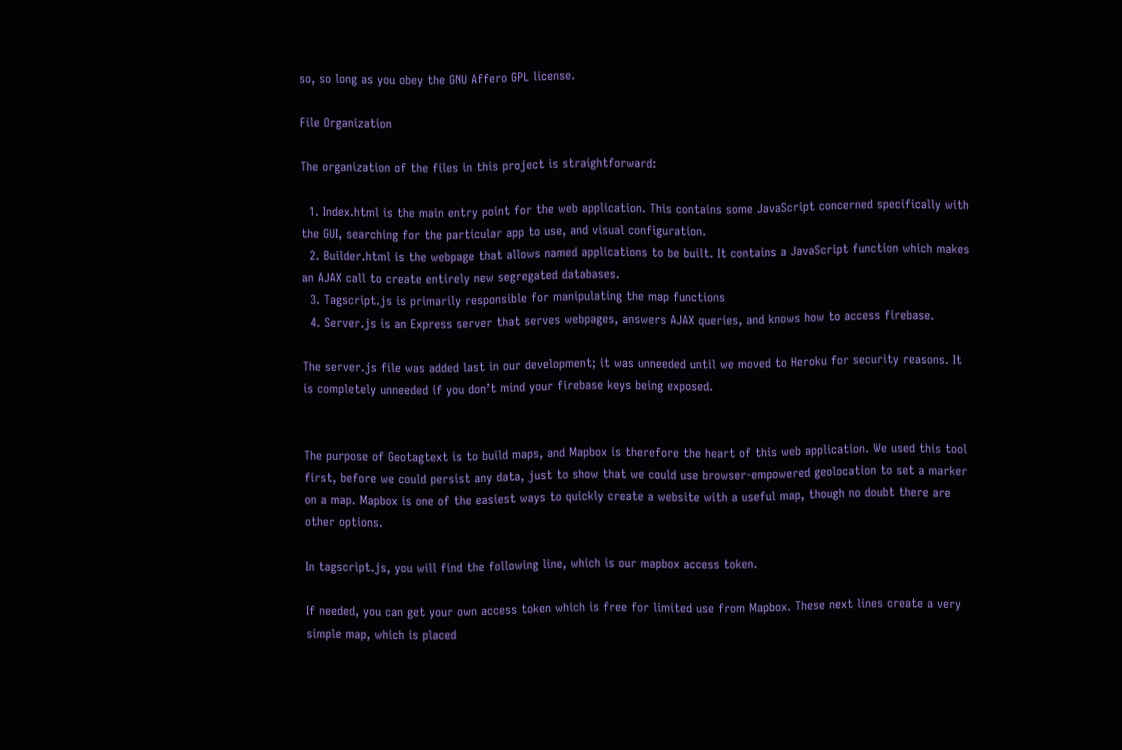so, so long as you obey the GNU Affero GPL license.

File Organization

The organization of the files in this project is straightforward:

  1. Index.html is the main entry point for the web application. This contains some JavaScript concerned specifically with the GUI, searching for the particular app to use, and visual configuration.
  2. Builder.html is the webpage that allows named applications to be built. It contains a JavaScript function which makes an AJAX call to create entirely new segregated databases.
  3. Tagscript.js is primarily responsible for manipulating the map functions
  4. Server.js is an Express server that serves webpages, answers AJAX queries, and knows how to access firebase.

The server.js file was added last in our development; it was unneeded until we moved to Heroku for security reasons. It is completely unneeded if you don’t mind your firebase keys being exposed.


The purpose of Geotagtext is to build maps, and Mapbox is therefore the heart of this web application. We used this tool first, before we could persist any data, just to show that we could use browser-empowered geolocation to set a marker on a map. Mapbox is one of the easiest ways to quickly create a website with a useful map, though no doubt there are other options.

In tagscript.js, you will find the following line, which is our mapbox access token.

If needed, you can get your own access token which is free for limited use from Mapbox. These next lines create a very simple map, which is placed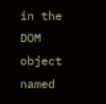in the DOM object named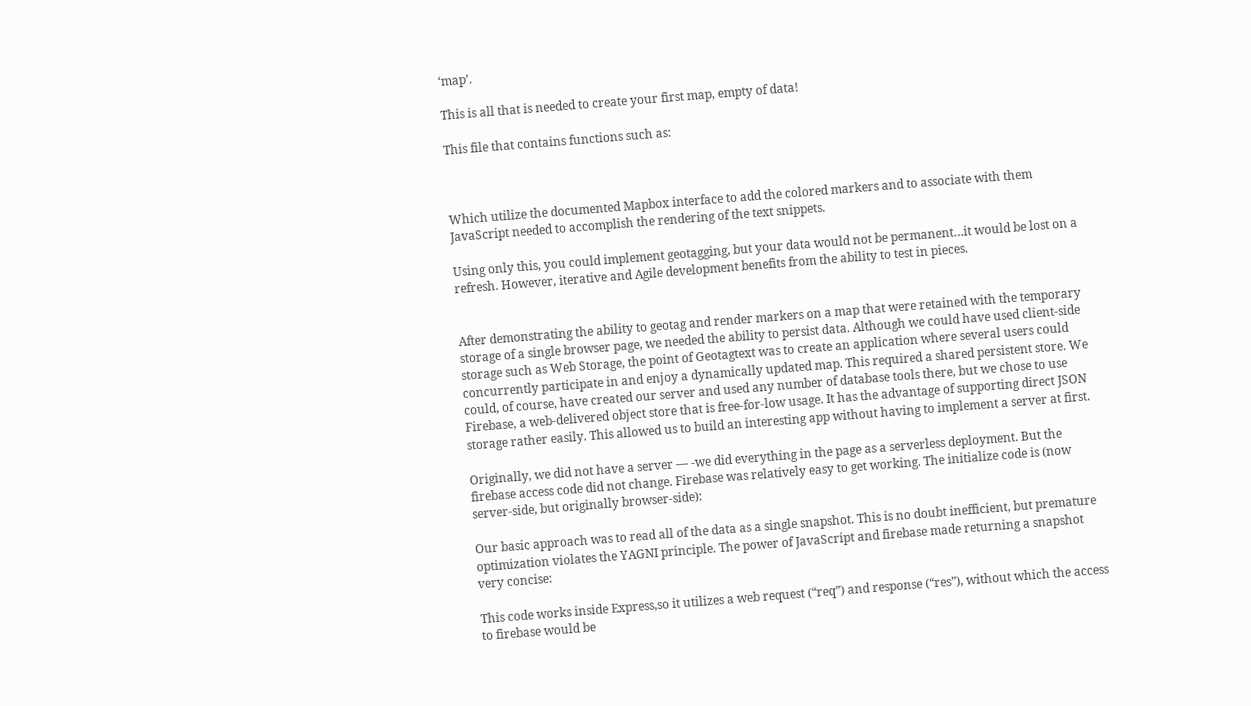‘map’.

This is all that is needed to create your first map, empty of data!

This file that contains functions such as:



Which utilize the documented Mapbox interface to add the colored markers and to associate with them JavaScript needed to accomplish the rendering of the text snippets.

Using only this, you could implement geotagging, but your data would not be permanent…it would be lost on a refresh. However, iterative and Agile development benefits from the ability to test in pieces.


After demonstrating the ability to geotag and render markers on a map that were retained with the temporary storage of a single browser page, we needed the ability to persist data. Although we could have used client-side storage such as Web Storage, the point of Geotagtext was to create an application where several users could concurrently participate in and enjoy a dynamically updated map. This required a shared persistent store. We could, of course, have created our server and used any number of database tools there, but we chose to use Firebase, a web-delivered object store that is free-for-low usage. It has the advantage of supporting direct JSON storage rather easily. This allowed us to build an interesting app without having to implement a server at first.

Originally, we did not have a server — -we did everything in the page as a serverless deployment. But the firebase access code did not change. Firebase was relatively easy to get working. The initialize code is (now server-side, but originally browser-side):

Our basic approach was to read all of the data as a single snapshot. This is no doubt inefficient, but premature optimization violates the YAGNI principle. The power of JavaScript and firebase made returning a snapshot very concise:

This code works inside Express,so it utilizes a web request (“req”) and response (“res”), without which the access to firebase would be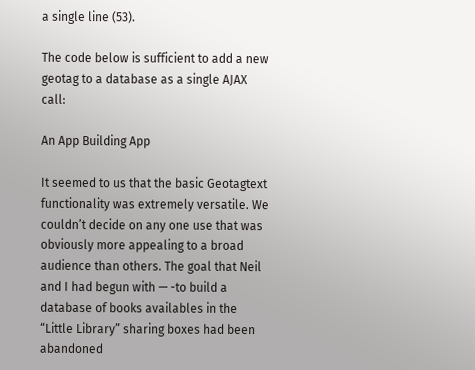a single line (53).

The code below is sufficient to add a new geotag to a database as a single AJAX call:

An App Building App

It seemed to us that the basic Geotagtext functionality was extremely versatile. We couldn’t decide on any one use that was obviously more appealing to a broad audience than others. The goal that Neil and I had begun with — -to build a database of books availables in the “Little Library” sharing boxes had been abandoned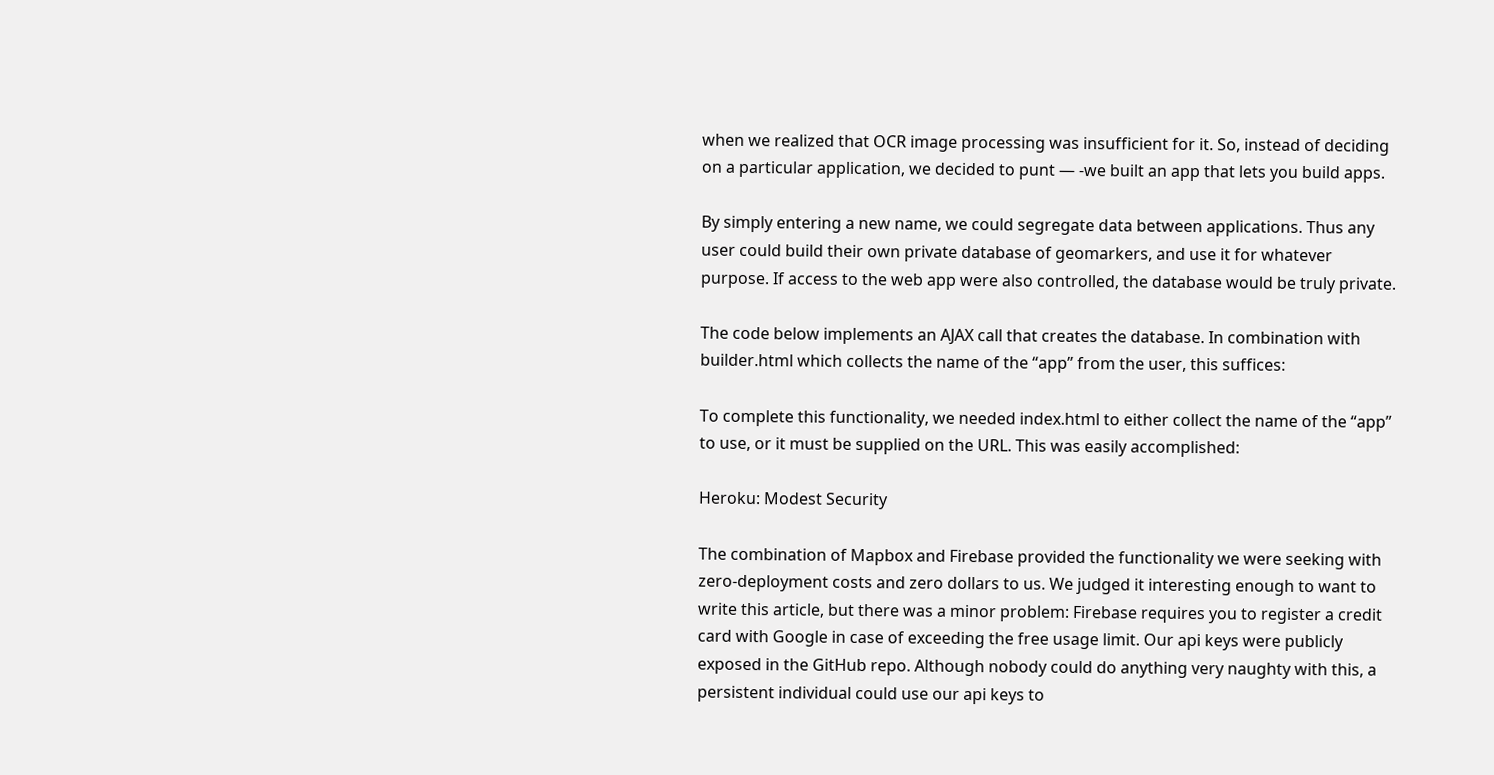when we realized that OCR image processing was insufficient for it. So, instead of deciding on a particular application, we decided to punt — -we built an app that lets you build apps.

By simply entering a new name, we could segregate data between applications. Thus any user could build their own private database of geomarkers, and use it for whatever purpose. If access to the web app were also controlled, the database would be truly private.

The code below implements an AJAX call that creates the database. In combination with builder.html which collects the name of the “app” from the user, this suffices:

To complete this functionality, we needed index.html to either collect the name of the “app” to use, or it must be supplied on the URL. This was easily accomplished:

Heroku: Modest Security

The combination of Mapbox and Firebase provided the functionality we were seeking with zero-deployment costs and zero dollars to us. We judged it interesting enough to want to write this article, but there was a minor problem: Firebase requires you to register a credit card with Google in case of exceeding the free usage limit. Our api keys were publicly exposed in the GitHub repo. Although nobody could do anything very naughty with this, a persistent individual could use our api keys to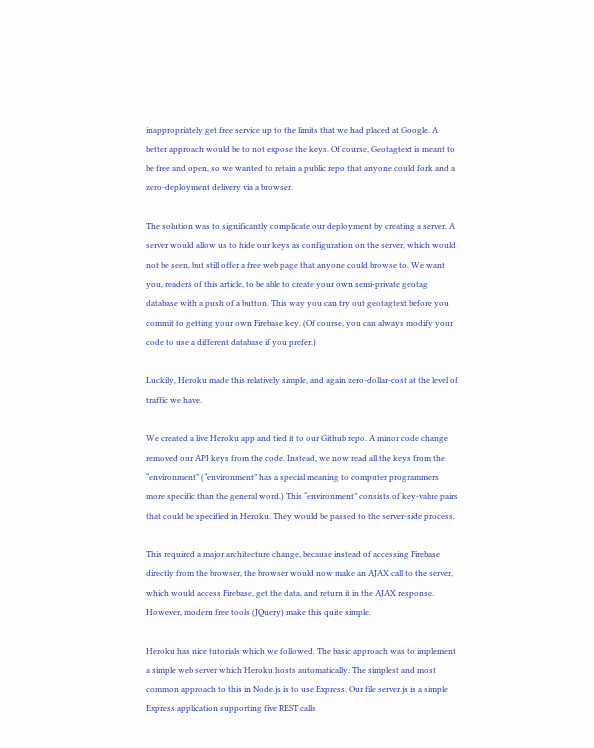inappropriately get free service up to the limits that we had placed at Google. A better approach would be to not expose the keys. Of course, Geotagtext is meant to be free and open, so we wanted to retain a public repo that anyone could fork and a zero-deployment delivery via a browser.

The solution was to significantly complicate our deployment by creating a server. A server would allow us to hide our keys as configuration on the server, which would not be seen, but still offer a free web page that anyone could browse to. We want you, readers of this article, to be able to create your own semi-private geotag database with a push of a button. This way you can try out geotagtext before you commit to getting your own Firebase key. (Of course, you can always modify your code to use a different database if you prefer.)

Luckily, Heroku made this relatively simple, and again zero-dollar-cost at the level of traffic we have.

We created a live Heroku app and tied it to our Github repo. A minor code change removed our API keys from the code. Instead, we now read all the keys from the “environment” (“environment” has a special meaning to computer programmers more specific than the general word.) This “environment” consists of key-value pairs that could be specified in Heroku. They would be passed to the server-side process.

This required a major architecture change, because instead of accessing Firebase directly from the browser, the browser would now make an AJAX call to the server, which would access Firebase, get the data, and return it in the AJAX response. However, modern free tools (JQuery) make this quite simple.

Heroku has nice tutorials which we followed. The basic approach was to implement a simple web server which Heroku hosts automatically. The simplest and most common approach to this in Node.js is to use Express. Our file server.js is a simple Express application supporting five REST calls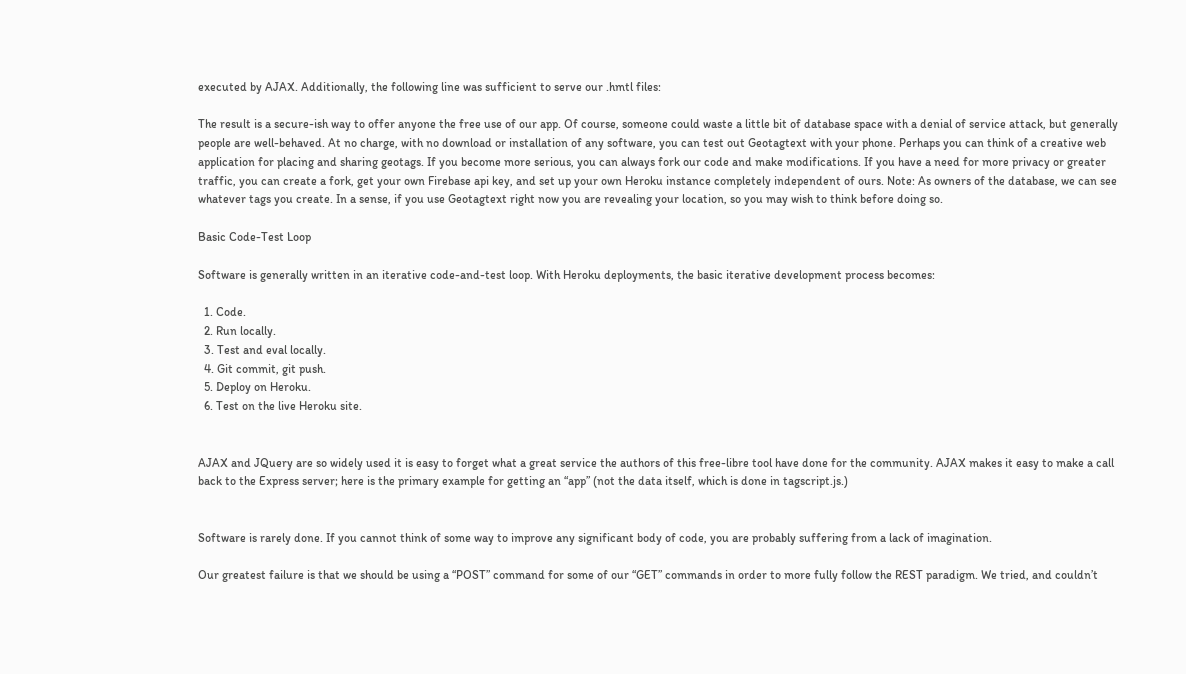executed by AJAX. Additionally, the following line was sufficient to serve our .hmtl files:

The result is a secure-ish way to offer anyone the free use of our app. Of course, someone could waste a little bit of database space with a denial of service attack, but generally people are well-behaved. At no charge, with no download or installation of any software, you can test out Geotagtext with your phone. Perhaps you can think of a creative web application for placing and sharing geotags. If you become more serious, you can always fork our code and make modifications. If you have a need for more privacy or greater traffic, you can create a fork, get your own Firebase api key, and set up your own Heroku instance completely independent of ours. Note: As owners of the database, we can see whatever tags you create. In a sense, if you use Geotagtext right now you are revealing your location, so you may wish to think before doing so.

Basic Code-Test Loop

Software is generally written in an iterative code-and-test loop. With Heroku deployments, the basic iterative development process becomes:

  1. Code.
  2. Run locally.
  3. Test and eval locally.
  4. Git commit, git push.
  5. Deploy on Heroku.
  6. Test on the live Heroku site.


AJAX and JQuery are so widely used it is easy to forget what a great service the authors of this free-libre tool have done for the community. AJAX makes it easy to make a call back to the Express server; here is the primary example for getting an “app” (not the data itself, which is done in tagscript.js.)


Software is rarely done. If you cannot think of some way to improve any significant body of code, you are probably suffering from a lack of imagination.

Our greatest failure is that we should be using a “POST” command for some of our “GET” commands in order to more fully follow the REST paradigm. We tried, and couldn’t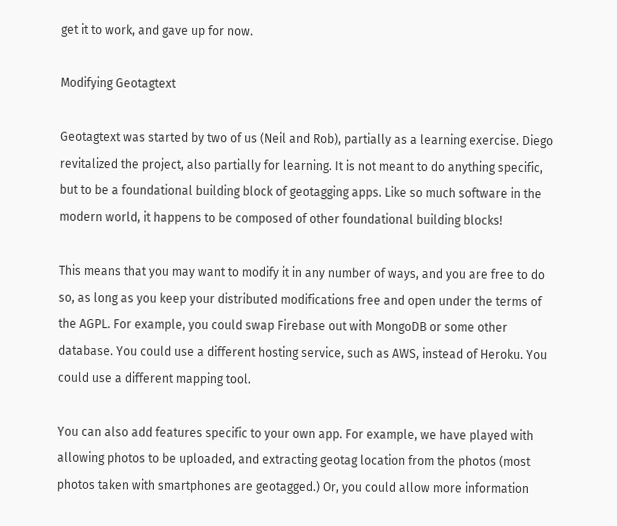get it to work, and gave up for now.

Modifying Geotagtext

Geotagtext was started by two of us (Neil and Rob), partially as a learning exercise. Diego revitalized the project, also partially for learning. It is not meant to do anything specific, but to be a foundational building block of geotagging apps. Like so much software in the modern world, it happens to be composed of other foundational building blocks!

This means that you may want to modify it in any number of ways, and you are free to do so, as long as you keep your distributed modifications free and open under the terms of the AGPL. For example, you could swap Firebase out with MongoDB or some other database. You could use a different hosting service, such as AWS, instead of Heroku. You could use a different mapping tool.

You can also add features specific to your own app. For example, we have played with allowing photos to be uploaded, and extracting geotag location from the photos (most photos taken with smartphones are geotagged.) Or, you could allow more information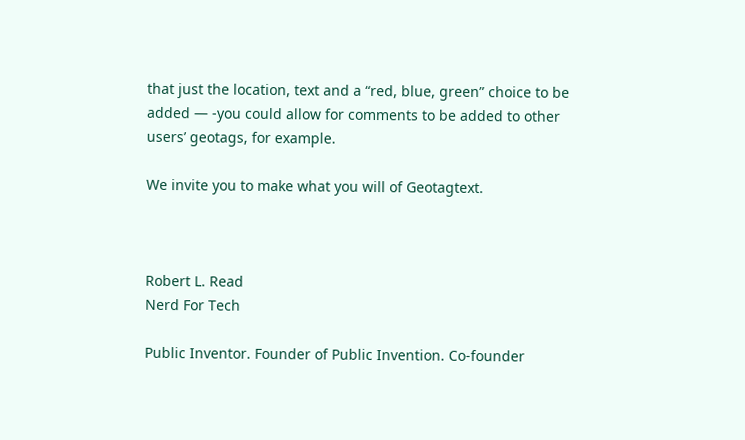that just the location, text and a “red, blue, green” choice to be added — -you could allow for comments to be added to other users’ geotags, for example.

We invite you to make what you will of Geotagtext.



Robert L. Read
Nerd For Tech

Public Inventor. Founder of Public Invention. Co-founder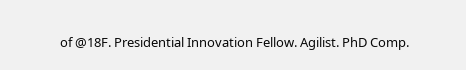of @18F. Presidential Innovation Fellow. Agilist. PhD Comp.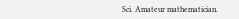Sci. Amateur mathematician.